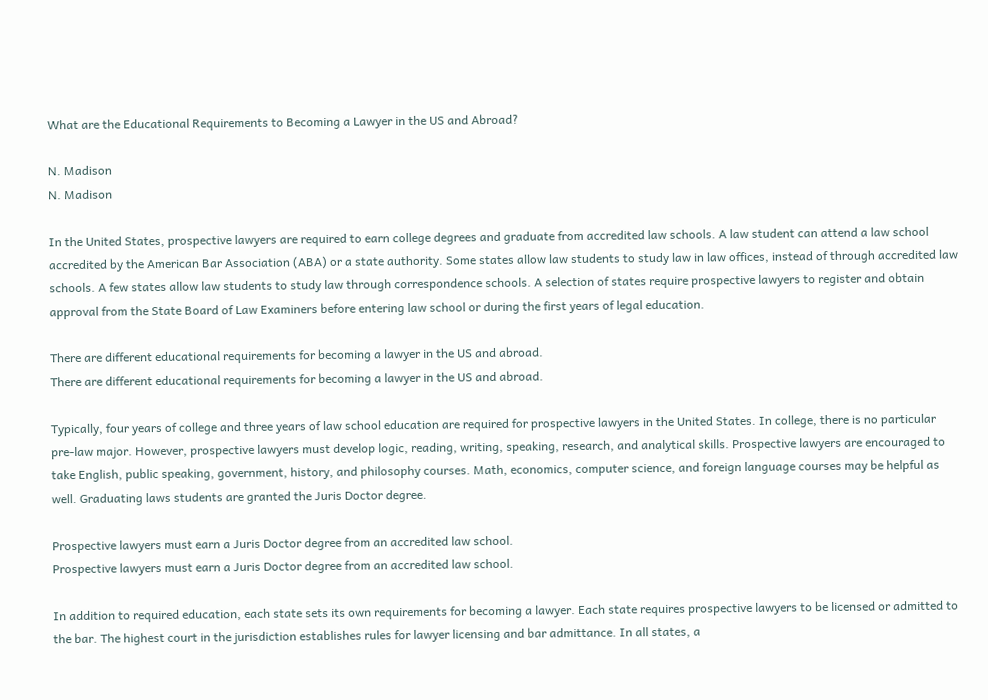What are the Educational Requirements to Becoming a Lawyer in the US and Abroad?

N. Madison
N. Madison

In the United States, prospective lawyers are required to earn college degrees and graduate from accredited law schools. A law student can attend a law school accredited by the American Bar Association (ABA) or a state authority. Some states allow law students to study law in law offices, instead of through accredited law schools. A few states allow law students to study law through correspondence schools. A selection of states require prospective lawyers to register and obtain approval from the State Board of Law Examiners before entering law school or during the first years of legal education.

There are different educational requirements for becoming a lawyer in the US and abroad.
There are different educational requirements for becoming a lawyer in the US and abroad.

Typically, four years of college and three years of law school education are required for prospective lawyers in the United States. In college, there is no particular pre-law major. However, prospective lawyers must develop logic, reading, writing, speaking, research, and analytical skills. Prospective lawyers are encouraged to take English, public speaking, government, history, and philosophy courses. Math, economics, computer science, and foreign language courses may be helpful as well. Graduating laws students are granted the Juris Doctor degree.

Prospective lawyers must earn a Juris Doctor degree from an accredited law school.
Prospective lawyers must earn a Juris Doctor degree from an accredited law school.

In addition to required education, each state sets its own requirements for becoming a lawyer. Each state requires prospective lawyers to be licensed or admitted to the bar. The highest court in the jurisdiction establishes rules for lawyer licensing and bar admittance. In all states, a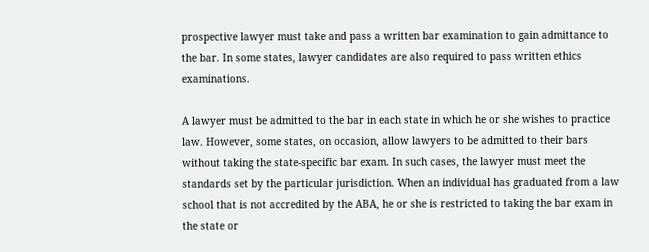prospective lawyer must take and pass a written bar examination to gain admittance to the bar. In some states, lawyer candidates are also required to pass written ethics examinations.

A lawyer must be admitted to the bar in each state in which he or she wishes to practice law. However, some states, on occasion, allow lawyers to be admitted to their bars without taking the state-specific bar exam. In such cases, the lawyer must meet the standards set by the particular jurisdiction. When an individual has graduated from a law school that is not accredited by the ABA, he or she is restricted to taking the bar exam in the state or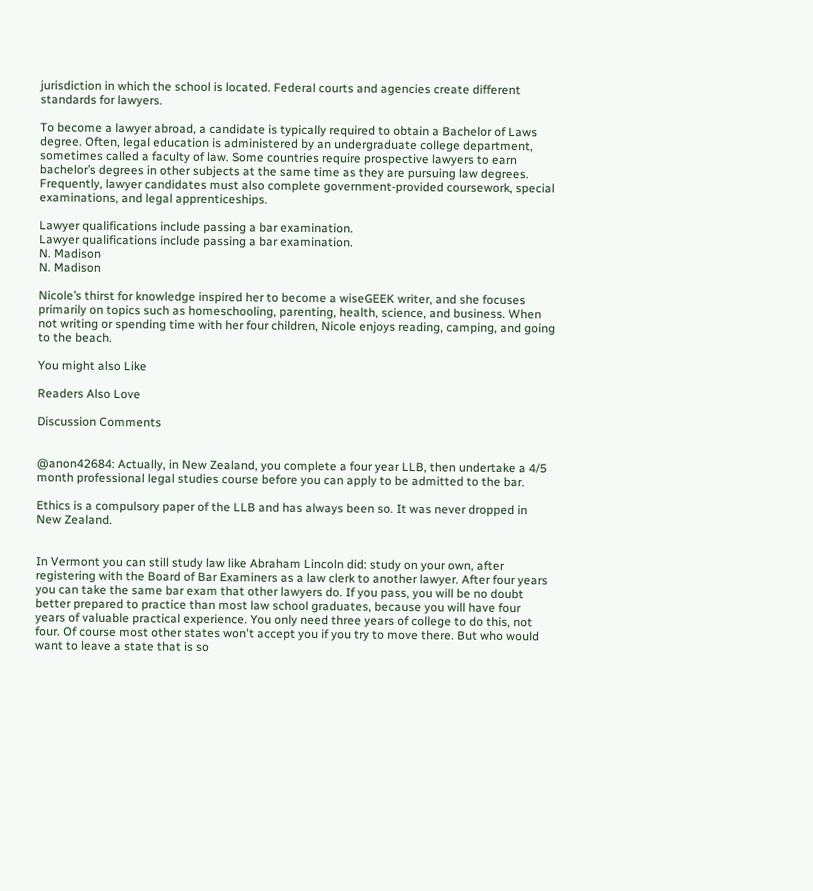jurisdiction in which the school is located. Federal courts and agencies create different standards for lawyers.

To become a lawyer abroad, a candidate is typically required to obtain a Bachelor of Laws degree. Often, legal education is administered by an undergraduate college department, sometimes called a faculty of law. Some countries require prospective lawyers to earn bachelor’s degrees in other subjects at the same time as they are pursuing law degrees. Frequently, lawyer candidates must also complete government-provided coursework, special examinations, and legal apprenticeships.

Lawyer qualifications include passing a bar examination.
Lawyer qualifications include passing a bar examination.
N. Madison
N. Madison

Nicole’s thirst for knowledge inspired her to become a wiseGEEK writer, and she focuses primarily on topics such as homeschooling, parenting, health, science, and business. When not writing or spending time with her four children, Nicole enjoys reading, camping, and going to the beach.

You might also Like

Readers Also Love

Discussion Comments


@anon42684: Actually, in New Zealand, you complete a four year LLB, then undertake a 4/5 month professional legal studies course before you can apply to be admitted to the bar.

Ethics is a compulsory paper of the LLB and has always been so. It was never dropped in New Zealand.


In Vermont you can still study law like Abraham Lincoln did: study on your own, after registering with the Board of Bar Examiners as a law clerk to another lawyer. After four years you can take the same bar exam that other lawyers do. If you pass, you will be no doubt better prepared to practice than most law school graduates, because you will have four years of valuable practical experience. You only need three years of college to do this, not four. Of course most other states won't accept you if you try to move there. But who would want to leave a state that is so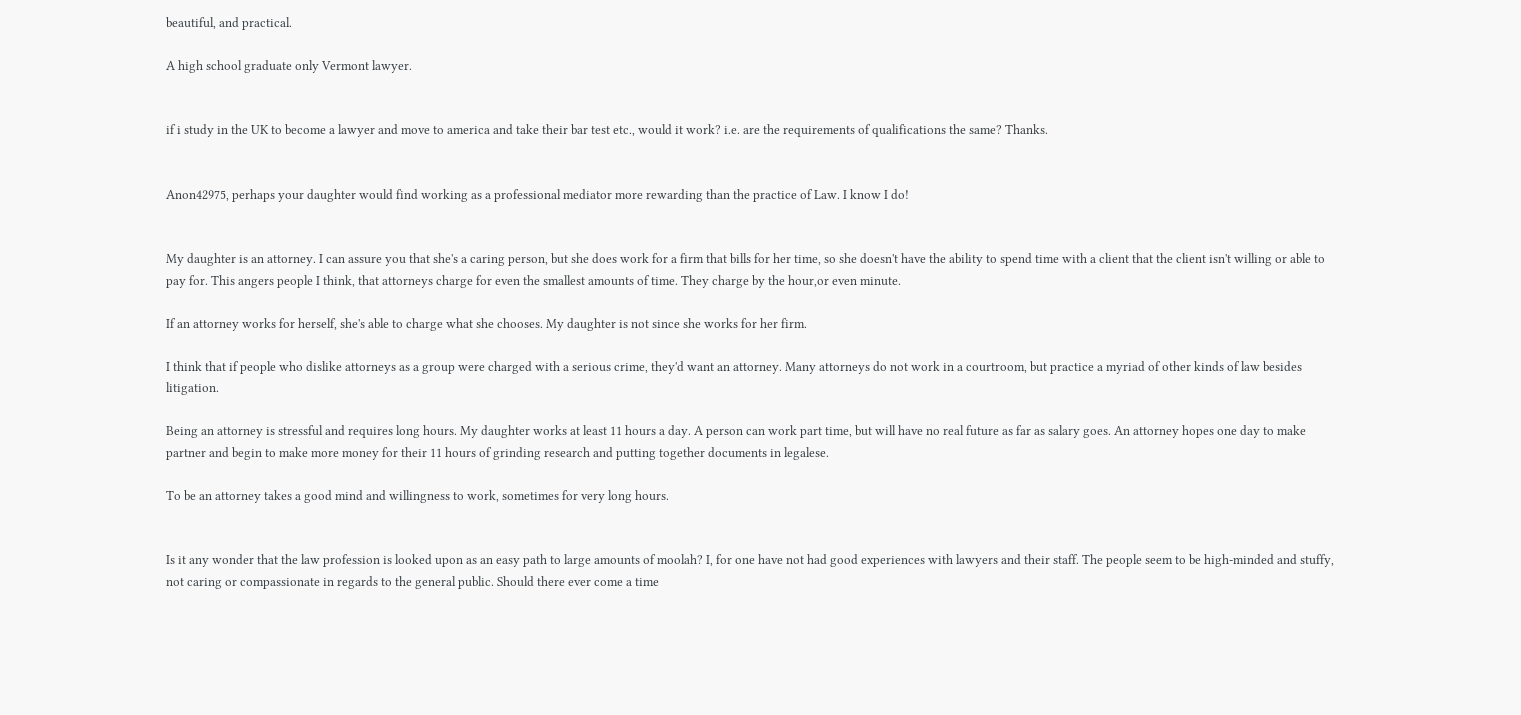beautiful, and practical.

A high school graduate only Vermont lawyer.


if i study in the UK to become a lawyer and move to america and take their bar test etc., would it work? i.e. are the requirements of qualifications the same? Thanks.


Anon42975, perhaps your daughter would find working as a professional mediator more rewarding than the practice of Law. I know I do!


My daughter is an attorney. I can assure you that she's a caring person, but she does work for a firm that bills for her time, so she doesn't have the ability to spend time with a client that the client isn't willing or able to pay for. This angers people I think, that attorneys charge for even the smallest amounts of time. They charge by the hour,or even minute.

If an attorney works for herself, she's able to charge what she chooses. My daughter is not since she works for her firm.

I think that if people who dislike attorneys as a group were charged with a serious crime, they'd want an attorney. Many attorneys do not work in a courtroom, but practice a myriad of other kinds of law besides litigation.

Being an attorney is stressful and requires long hours. My daughter works at least 11 hours a day. A person can work part time, but will have no real future as far as salary goes. An attorney hopes one day to make partner and begin to make more money for their 11 hours of grinding research and putting together documents in legalese.

To be an attorney takes a good mind and willingness to work, sometimes for very long hours.


Is it any wonder that the law profession is looked upon as an easy path to large amounts of moolah? I, for one have not had good experiences with lawyers and their staff. The people seem to be high-minded and stuffy, not caring or compassionate in regards to the general public. Should there ever come a time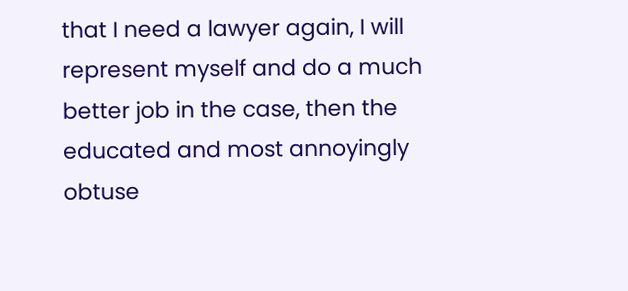that I need a lawyer again, I will represent myself and do a much better job in the case, then the educated and most annoyingly obtuse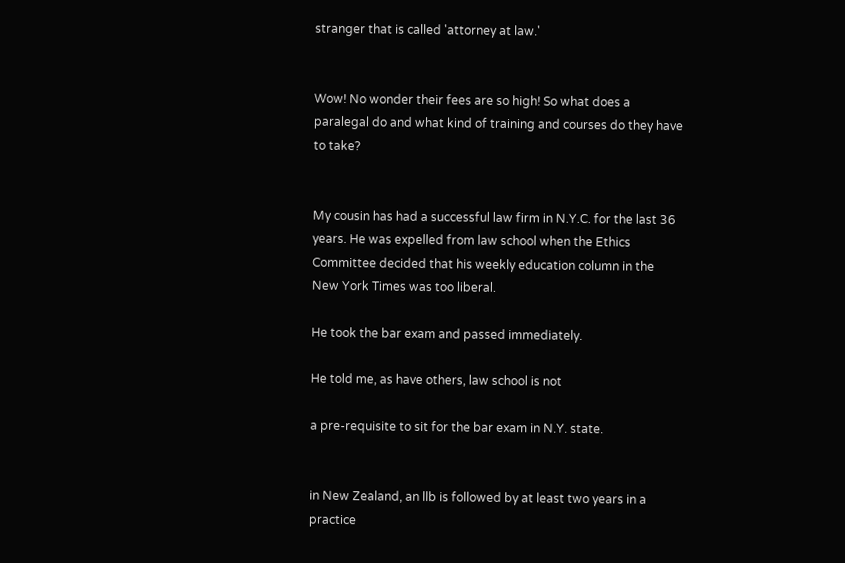stranger that is called 'attorney at law.'


Wow! No wonder their fees are so high! So what does a paralegal do and what kind of training and courses do they have to take?


My cousin has had a successful law firm in N.Y.C. for the last 36 years. He was expelled from law school when the Ethics Committee decided that his weekly education column in the New York Times was too liberal.

He took the bar exam and passed immediately.

He told me, as have others, law school is not

a pre-requisite to sit for the bar exam in N.Y. state.


in New Zealand, an llb is followed by at least two years in a practice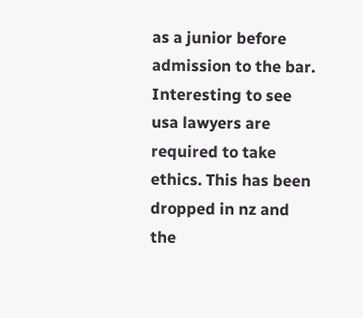as a junior before admission to the bar. Interesting to see usa lawyers are required to take ethics. This has been dropped in nz and the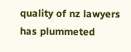quality of nz lawyers has plummeted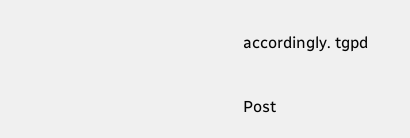accordingly. tgpd

Post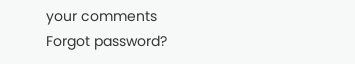your comments
Forgot password?